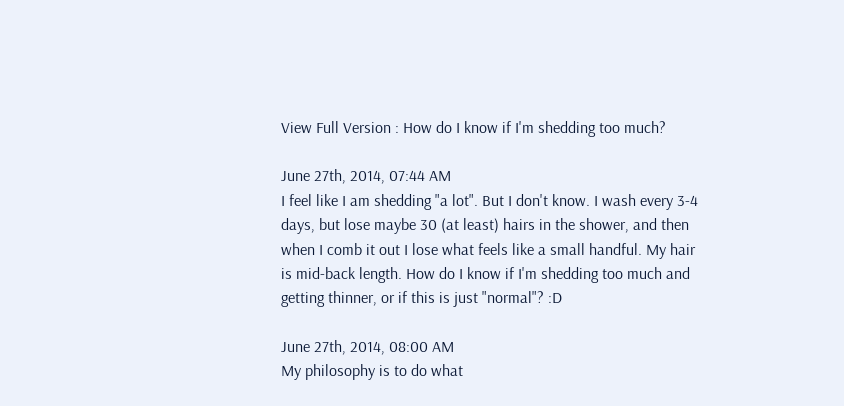View Full Version : How do I know if I'm shedding too much?

June 27th, 2014, 07:44 AM
I feel like I am shedding "a lot". But I don't know. I wash every 3-4 days, but lose maybe 30 (at least) hairs in the shower, and then when I comb it out I lose what feels like a small handful. My hair is mid-back length. How do I know if I'm shedding too much and getting thinner, or if this is just "normal"? :D

June 27th, 2014, 08:00 AM
My philosophy is to do what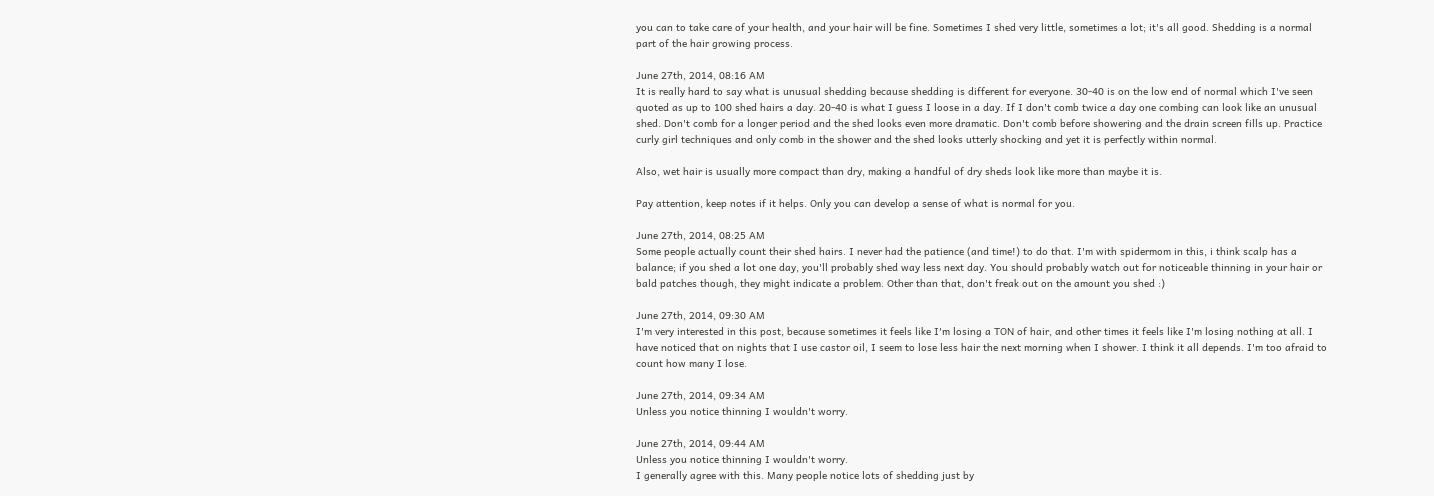you can to take care of your health, and your hair will be fine. Sometimes I shed very little, sometimes a lot; it's all good. Shedding is a normal part of the hair growing process.

June 27th, 2014, 08:16 AM
It is really hard to say what is unusual shedding because shedding is different for everyone. 30-40 is on the low end of normal which I've seen quoted as up to 100 shed hairs a day. 20-40 is what I guess I loose in a day. If I don't comb twice a day one combing can look like an unusual shed. Don't comb for a longer period and the shed looks even more dramatic. Don't comb before showering and the drain screen fills up. Practice curly girl techniques and only comb in the shower and the shed looks utterly shocking and yet it is perfectly within normal.

Also, wet hair is usually more compact than dry, making a handful of dry sheds look like more than maybe it is.

Pay attention, keep notes if it helps. Only you can develop a sense of what is normal for you.

June 27th, 2014, 08:25 AM
Some people actually count their shed hairs. I never had the patience (and time!) to do that. I'm with spidermom in this, i think scalp has a balance; if you shed a lot one day, you'll probably shed way less next day. You should probably watch out for noticeable thinning in your hair or bald patches though, they might indicate a problem. Other than that, don't freak out on the amount you shed :)

June 27th, 2014, 09:30 AM
I'm very interested in this post, because sometimes it feels like I'm losing a TON of hair, and other times it feels like I'm losing nothing at all. I have noticed that on nights that I use castor oil, I seem to lose less hair the next morning when I shower. I think it all depends. I'm too afraid to count how many I lose.

June 27th, 2014, 09:34 AM
Unless you notice thinning I wouldn't worry.

June 27th, 2014, 09:44 AM
Unless you notice thinning I wouldn't worry.
I generally agree with this. Many people notice lots of shedding just by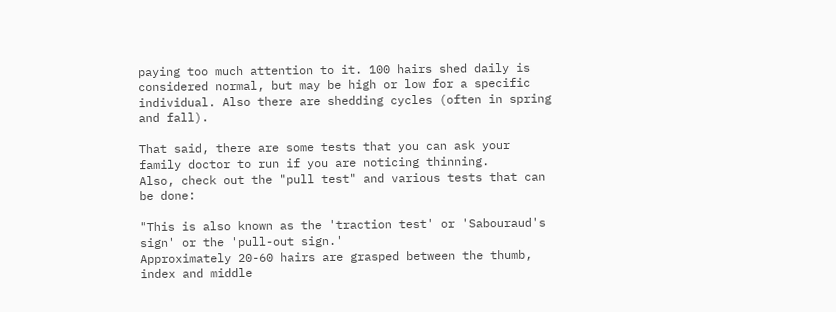paying too much attention to it. 100 hairs shed daily is considered normal, but may be high or low for a specific individual. Also there are shedding cycles (often in spring and fall).

That said, there are some tests that you can ask your family doctor to run if you are noticing thinning.
Also, check out the "pull test" and various tests that can be done:

"This is also known as the 'traction test' or 'Sabouraud's sign' or the 'pull-out sign.'
Approximately 20-60 hairs are grasped between the thumb, index and middle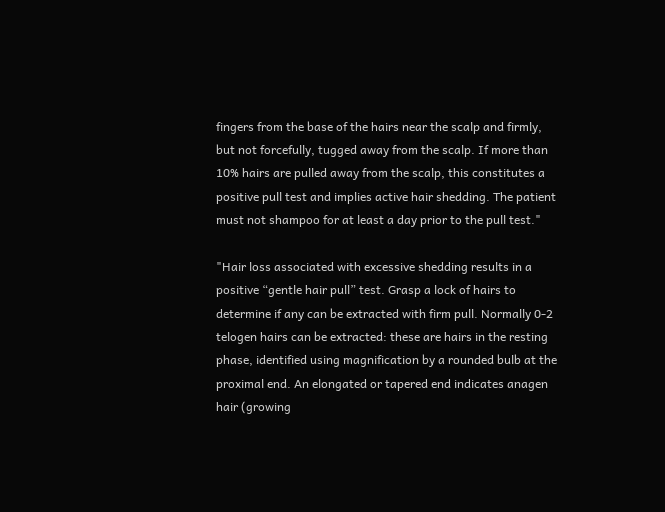fingers from the base of the hairs near the scalp and firmly, but not forcefully, tugged away from the scalp. If more than 10% hairs are pulled away from the scalp, this constitutes a positive pull test and implies active hair shedding. The patient must not shampoo for at least a day prior to the pull test."

"Hair loss associated with excessive shedding results in a positive “gentle hair pull” test. Grasp a lock of hairs to determine if any can be extracted with firm pull. Normally 0-2 telogen hairs can be extracted: these are hairs in the resting phase, identified using magnification by a rounded bulb at the proximal end. An elongated or tapered end indicates anagen hair (growing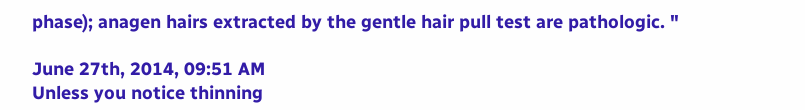phase); anagen hairs extracted by the gentle hair pull test are pathologic. "

June 27th, 2014, 09:51 AM
Unless you notice thinning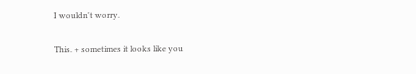I wouldn't worry.

This. + sometimes it looks like you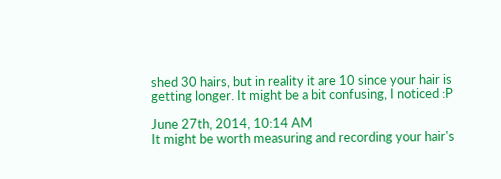shed 30 hairs, but in reality it are 10 since your hair is getting longer. It might be a bit confusing, I noticed :P

June 27th, 2014, 10:14 AM
It might be worth measuring and recording your hair's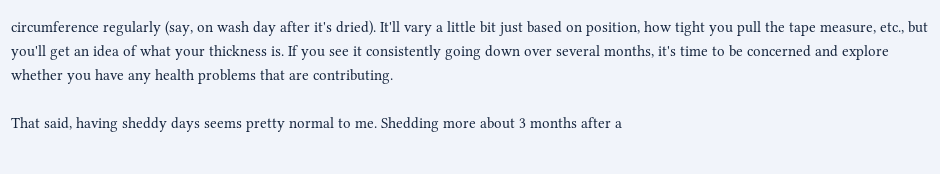circumference regularly (say, on wash day after it's dried). It'll vary a little bit just based on position, how tight you pull the tape measure, etc., but you'll get an idea of what your thickness is. If you see it consistently going down over several months, it's time to be concerned and explore whether you have any health problems that are contributing.

That said, having sheddy days seems pretty normal to me. Shedding more about 3 months after a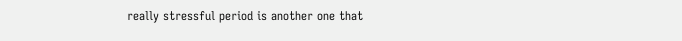really stressful period is another one that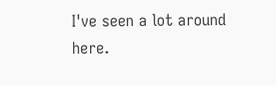I've seen a lot around here.